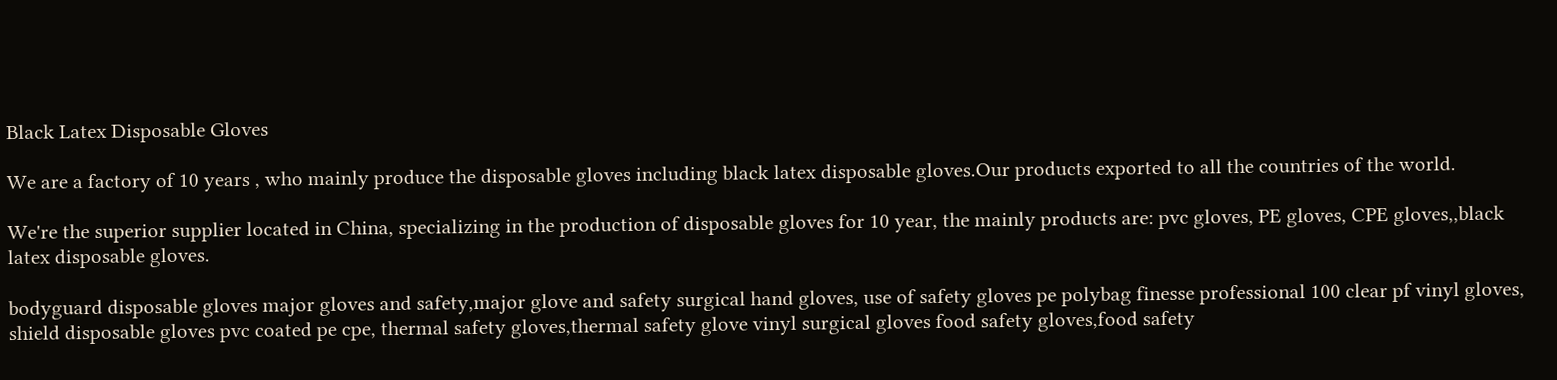Black Latex Disposable Gloves

We are a factory of 10 years , who mainly produce the disposable gloves including black latex disposable gloves.Our products exported to all the countries of the world.

We're the superior supplier located in China, specializing in the production of disposable gloves for 10 year, the mainly products are: pvc gloves, PE gloves, CPE gloves,,black latex disposable gloves.

bodyguard disposable gloves major gloves and safety,major glove and safety surgical hand gloves, use of safety gloves pe polybag finesse professional 100 clear pf vinyl gloves, shield disposable gloves pvc coated pe cpe, thermal safety gloves,thermal safety glove vinyl surgical gloves food safety gloves,food safety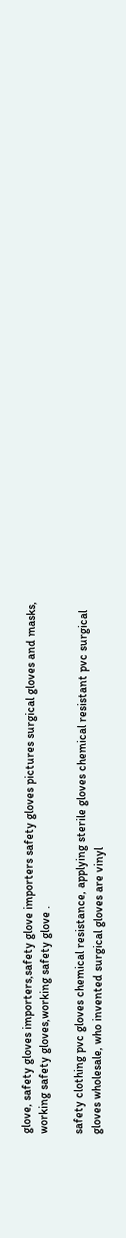glove, safety gloves importers,safety glove importers safety gloves pictures surgical gloves and masks, working safety gloves,working safety glove .

safety clothing pvc gloves chemical resistance, applying sterile gloves chemical resistant pvc surgical gloves wholesale, who invented surgical gloves are vinyl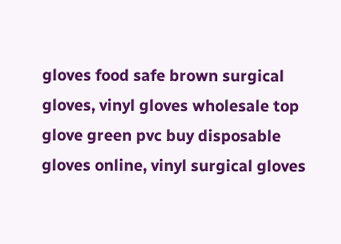gloves food safe brown surgical gloves, vinyl gloves wholesale top glove green pvc buy disposable gloves online, vinyl surgical gloves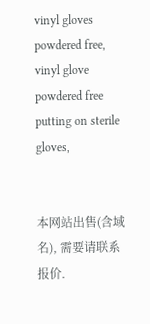vinyl gloves powdered free, vinyl glove powdered free putting on sterile gloves,


本网站出售(含域名), 需要请联系报价.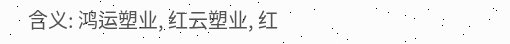含义: 鸿运塑业, 红云塑业, 红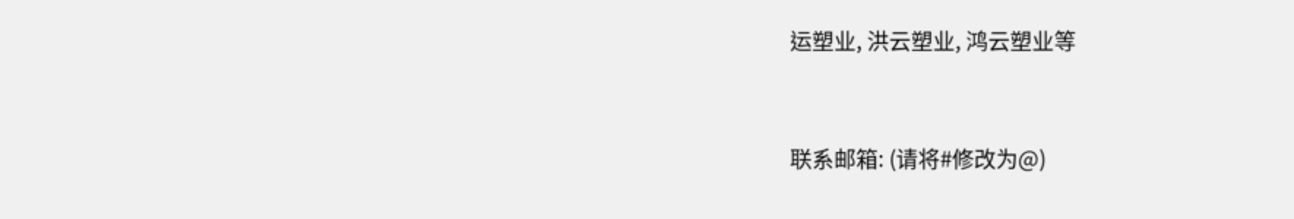运塑业, 洪云塑业, 鸿云塑业等


联系邮箱: (请将#修改为@)